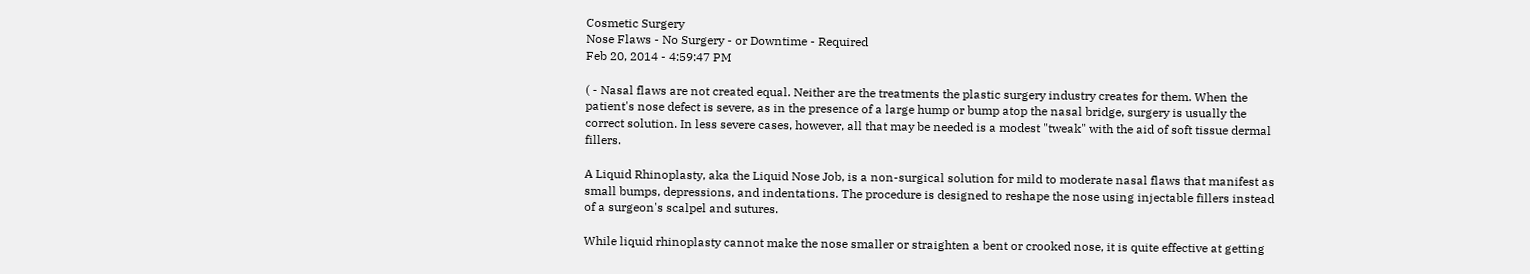Cosmetic Surgery
Nose Flaws - No Surgery - or Downtime - Required
Feb 20, 2014 - 4:59:47 PM

( - Nasal flaws are not created equal. Neither are the treatments the plastic surgery industry creates for them. When the patient's nose defect is severe, as in the presence of a large hump or bump atop the nasal bridge, surgery is usually the correct solution. In less severe cases, however, all that may be needed is a modest "tweak" with the aid of soft tissue dermal fillers.

A Liquid Rhinoplasty, aka the Liquid Nose Job, is a non-surgical solution for mild to moderate nasal flaws that manifest as small bumps, depressions, and indentations. The procedure is designed to reshape the nose using injectable fillers instead of a surgeon's scalpel and sutures.

While liquid rhinoplasty cannot make the nose smaller or straighten a bent or crooked nose, it is quite effective at getting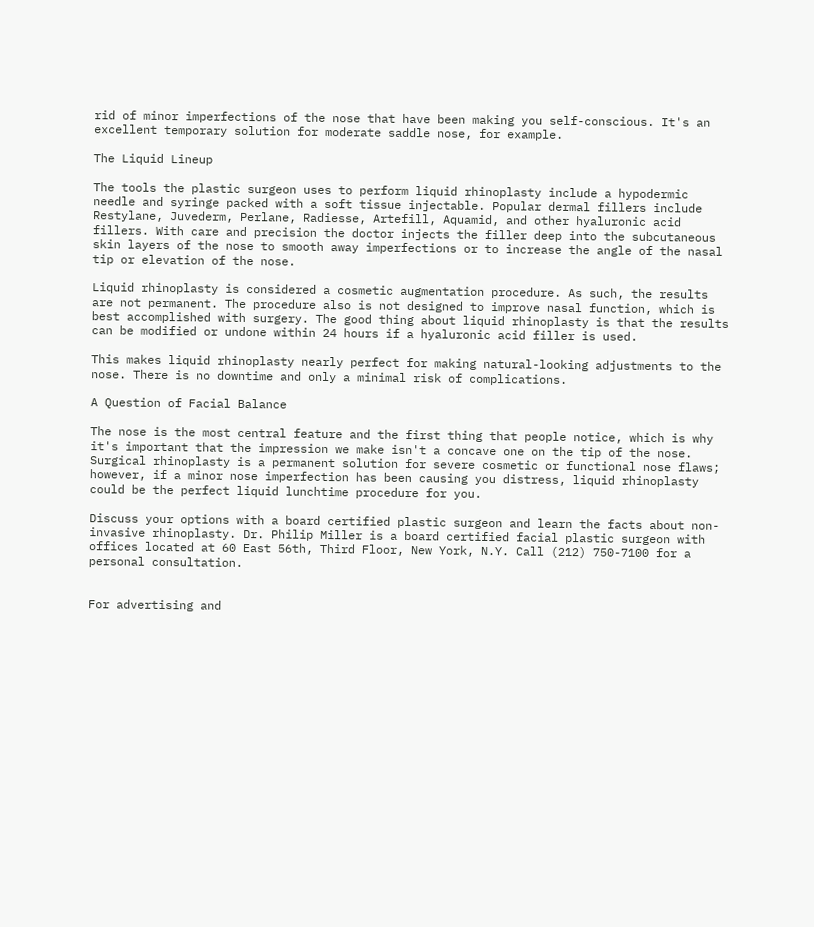rid of minor imperfections of the nose that have been making you self-conscious. It's an excellent temporary solution for moderate saddle nose, for example.

The Liquid Lineup

The tools the plastic surgeon uses to perform liquid rhinoplasty include a hypodermic needle and syringe packed with a soft tissue injectable. Popular dermal fillers include Restylane, Juvederm, Perlane, Radiesse, Artefill, Aquamid, and other hyaluronic acid fillers. With care and precision the doctor injects the filler deep into the subcutaneous skin layers of the nose to smooth away imperfections or to increase the angle of the nasal tip or elevation of the nose.

Liquid rhinoplasty is considered a cosmetic augmentation procedure. As such, the results are not permanent. The procedure also is not designed to improve nasal function, which is best accomplished with surgery. The good thing about liquid rhinoplasty is that the results can be modified or undone within 24 hours if a hyaluronic acid filler is used.

This makes liquid rhinoplasty nearly perfect for making natural-looking adjustments to the nose. There is no downtime and only a minimal risk of complications.

A Question of Facial Balance

The nose is the most central feature and the first thing that people notice, which is why it's important that the impression we make isn't a concave one on the tip of the nose. Surgical rhinoplasty is a permanent solution for severe cosmetic or functional nose flaws; however, if a minor nose imperfection has been causing you distress, liquid rhinoplasty could be the perfect liquid lunchtime procedure for you.

Discuss your options with a board certified plastic surgeon and learn the facts about non-invasive rhinoplasty. Dr. Philip Miller is a board certified facial plastic surgeon with offices located at 60 East 56th, Third Floor, New York, N.Y. Call (212) 750-7100 for a personal consultation.


For advertising and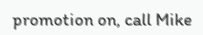promotion on, call Mike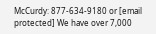McCurdy: 877-634-9180 or [email protected] We have over 7,000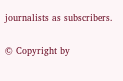journalists as subscribers.


© Copyright by